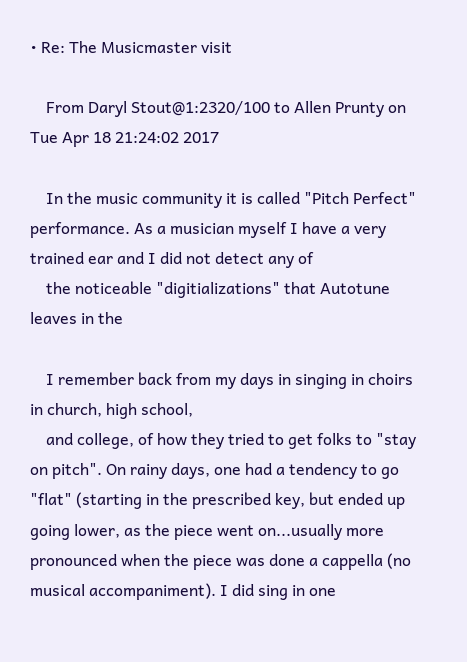• Re: The Musicmaster visit

    From Daryl Stout@1:2320/100 to Allen Prunty on Tue Apr 18 21:24:02 2017

    In the music community it is called "Pitch Perfect" performance. As a musician myself I have a very trained ear and I did not detect any of
    the noticeable "digitializations" that Autotune leaves in the

    I remember back from my days in singing in choirs in church, high school,
    and college, of how they tried to get folks to "stay on pitch". On rainy days, one had a tendency to go "flat" (starting in the prescribed key, but ended up going lower, as the piece went on...usually more pronounced when the piece was done a cappella (no musical accompaniment). I did sing in one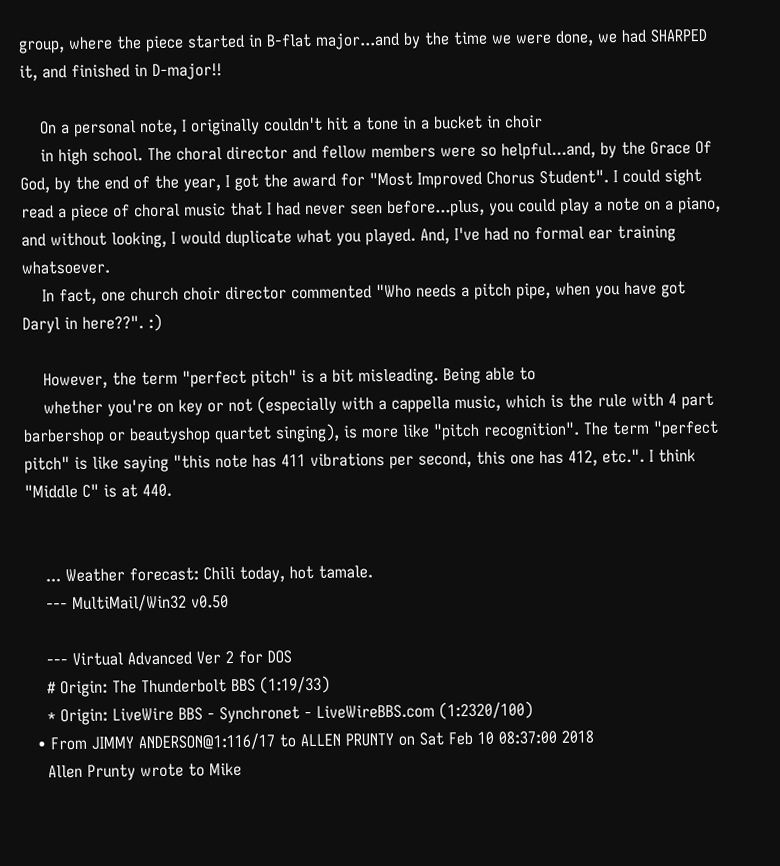group, where the piece started in B-flat major...and by the time we were done, we had SHARPED it, and finished in D-major!!

    On a personal note, I originally couldn't hit a tone in a bucket in choir
    in high school. The choral director and fellow members were so helpful...and, by the Grace Of God, by the end of the year, I got the award for "Most Improved Chorus Student". I could sight read a piece of choral music that I had never seen before...plus, you could play a note on a piano, and without looking, I would duplicate what you played. And, I've had no formal ear training whatsoever.
    In fact, one church choir director commented "Who needs a pitch pipe, when you have got Daryl in here??". :)

    However, the term "perfect pitch" is a bit misleading. Being able to
    whether you're on key or not (especially with a cappella music, which is the rule with 4 part barbershop or beautyshop quartet singing), is more like "pitch recognition". The term "perfect pitch" is like saying "this note has 411 vibrations per second, this one has 412, etc.". I think "Middle C" is at 440.


    ... Weather forecast: Chili today, hot tamale.
    --- MultiMail/Win32 v0.50

    --- Virtual Advanced Ver 2 for DOS
    # Origin: The Thunderbolt BBS (1:19/33)
    * Origin: LiveWire BBS - Synchronet - LiveWireBBS.com (1:2320/100)
  • From JIMMY ANDERSON@1:116/17 to ALLEN PRUNTY on Sat Feb 10 08:37:00 2018
    Allen Prunty wrote to Mike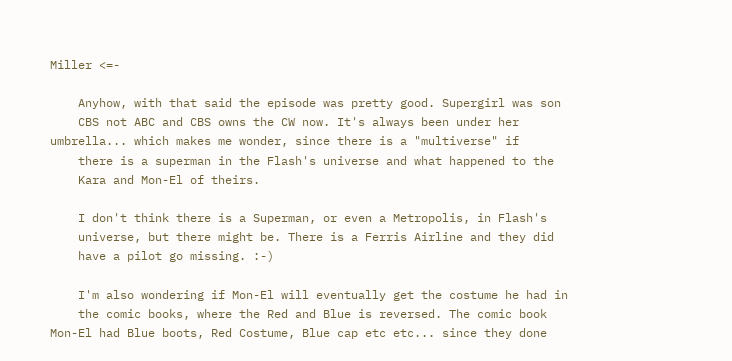Miller <=-

    Anyhow, with that said the episode was pretty good. Supergirl was son
    CBS not ABC and CBS owns the CW now. It's always been under her umbrella... which makes me wonder, since there is a "multiverse" if
    there is a superman in the Flash's universe and what happened to the
    Kara and Mon-El of theirs.

    I don't think there is a Superman, or even a Metropolis, in Flash's
    universe, but there might be. There is a Ferris Airline and they did
    have a pilot go missing. :-)

    I'm also wondering if Mon-El will eventually get the costume he had in
    the comic books, where the Red and Blue is reversed. The comic book Mon-El had Blue boots, Red Costume, Blue cap etc etc... since they done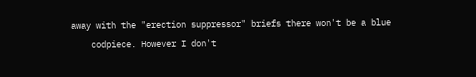away with the "erection suppressor" briefs there won't be a blue
    codpiece. However I don't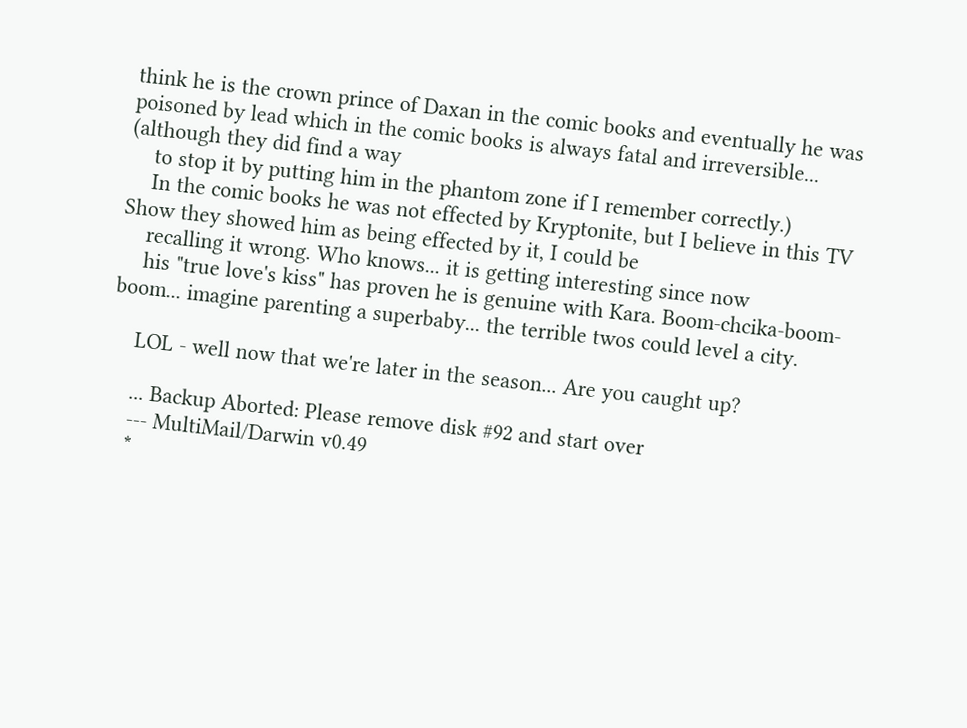think he is the crown prince of Daxan in the comic books and eventually he was poisoned by lead which in the comic books is always fatal and irreversible... (although they did find a way
    to stop it by putting him in the phantom zone if I remember correctly.)
    In the comic books he was not effected by Kryptonite, but I believe in this TV Show they showed him as being effected by it, I could be
    recalling it wrong. Who knows... it is getting interesting since now
    his "true love's kiss" has proven he is genuine with Kara. Boom-chcika-boom-boom... imagine parenting a superbaby... the terrible twos could level a city.

    LOL - well now that we're later in the season... Are you caught up?

    ... Backup Aborted: Please remove disk #92 and start over
    --- MultiMail/Darwin v0.49
    *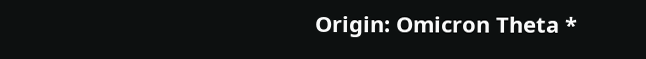Origin: Omicron Theta *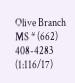Olive Branch MS * (662) 408-4283 (1:116/17)